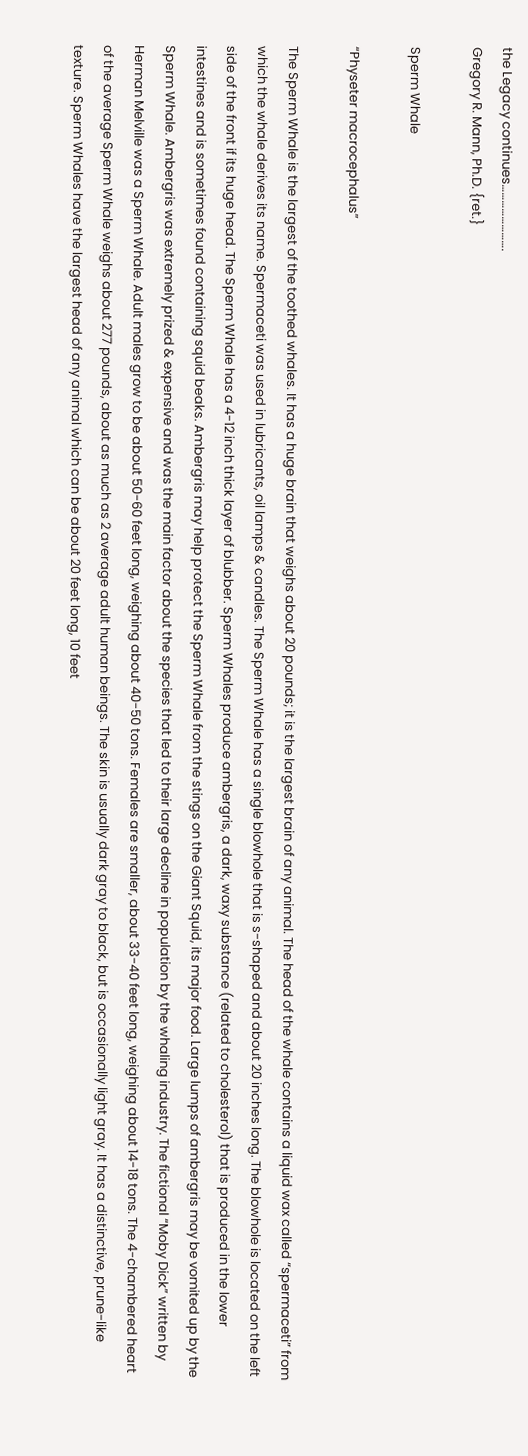the Legacy continues…………………….
Gregory R. Mann, Ph.D. {ret.}

Sperm Whale

“Physeter macrocephalus”

The Sperm Whale is the largest of the toothed whales. It has a huge brain that weighs about 20 pounds; it is the largest brain of any animal. The head of the whale contains a liquid wax called “spermaceti” from which the whale derives its name. Spermaceti was used in lubricants, oil lamps & candles. The Sperm Whale has a single blowhole that is s-shaped and about 20 inches long. The blowhole is located on the left side of the front if its huge head. The Sperm Whale has a 4-12 inch thick layer of blubber. Sperm Whales produce ambergris, a dark, waxy substance (related to cholesterol) that is produced in the lower intestines and is sometimes found containing squid beaks. Ambergris may help protect the Sperm Whale from the stings on the Giant Squid, its major food. Large lumps of ambergris may be vomited up by the Sperm Whale. Ambergris was extremely prized & expensive and was the main factor about the species that led to their large decline in population by the whaling industry. The fictional “Moby Dick” written by Herman Melville was a Sperm Whale. Adult males grow to be about 50-60 feet long, weighing about 40-50 tons. Females are smaller, about 33-40 feet long, weighing about 14-18 tons. The 4-chambered heart of the average Sperm Whale weighs about 277 pounds, about as much as 2 average adult human beings. The skin is usually dark gray to black, but is occasionally light gray. It has a distinctive, prune-like texture. Sperm Whales have the largest head of any animal which can be about 20 feet long, 10 feet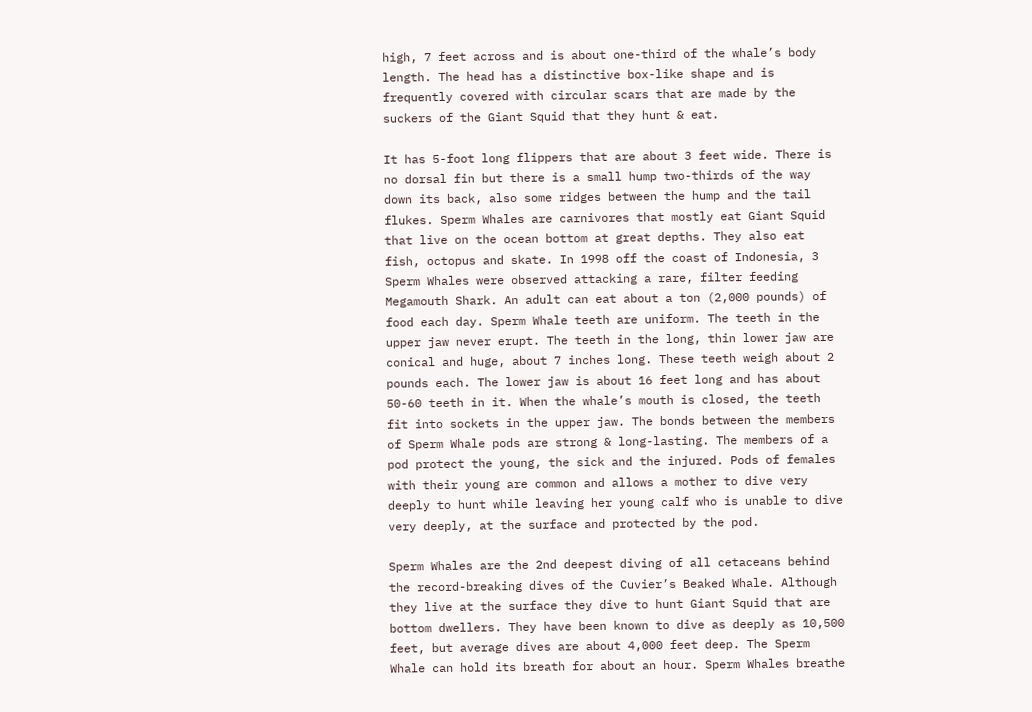high, 7 feet across and is about one-third of the whale’s body length. The head has a distinctive box-like shape and is frequently covered with circular scars that are made by the suckers of the Giant Squid that they hunt & eat.

It has 5-foot long flippers that are about 3 feet wide. There is no dorsal fin but there is a small hump two-thirds of the way down its back, also some ridges between the hump and the tail flukes. Sperm Whales are carnivores that mostly eat Giant Squid that live on the ocean bottom at great depths. They also eat fish, octopus and skate. In 1998 off the coast of Indonesia, 3 Sperm Whales were observed attacking a rare, filter feeding Megamouth Shark. An adult can eat about a ton (2,000 pounds) of food each day. Sperm Whale teeth are uniform. The teeth in the upper jaw never erupt. The teeth in the long, thin lower jaw are conical and huge, about 7 inches long. These teeth weigh about 2 pounds each. The lower jaw is about 16 feet long and has about 50-60 teeth in it. When the whale’s mouth is closed, the teeth fit into sockets in the upper jaw. The bonds between the members of Sperm Whale pods are strong & long-lasting. The members of a pod protect the young, the sick and the injured. Pods of females with their young are common and allows a mother to dive very deeply to hunt while leaving her young calf who is unable to dive very deeply, at the surface and protected by the pod.

Sperm Whales are the 2nd deepest diving of all cetaceans behind the record-breaking dives of the Cuvier’s Beaked Whale. Although they live at the surface they dive to hunt Giant Squid that are bottom dwellers. They have been known to dive as deeply as 10,500 feet, but average dives are about 4,000 feet deep. The Sperm Whale can hold its breath for about an hour. Sperm Whales breathe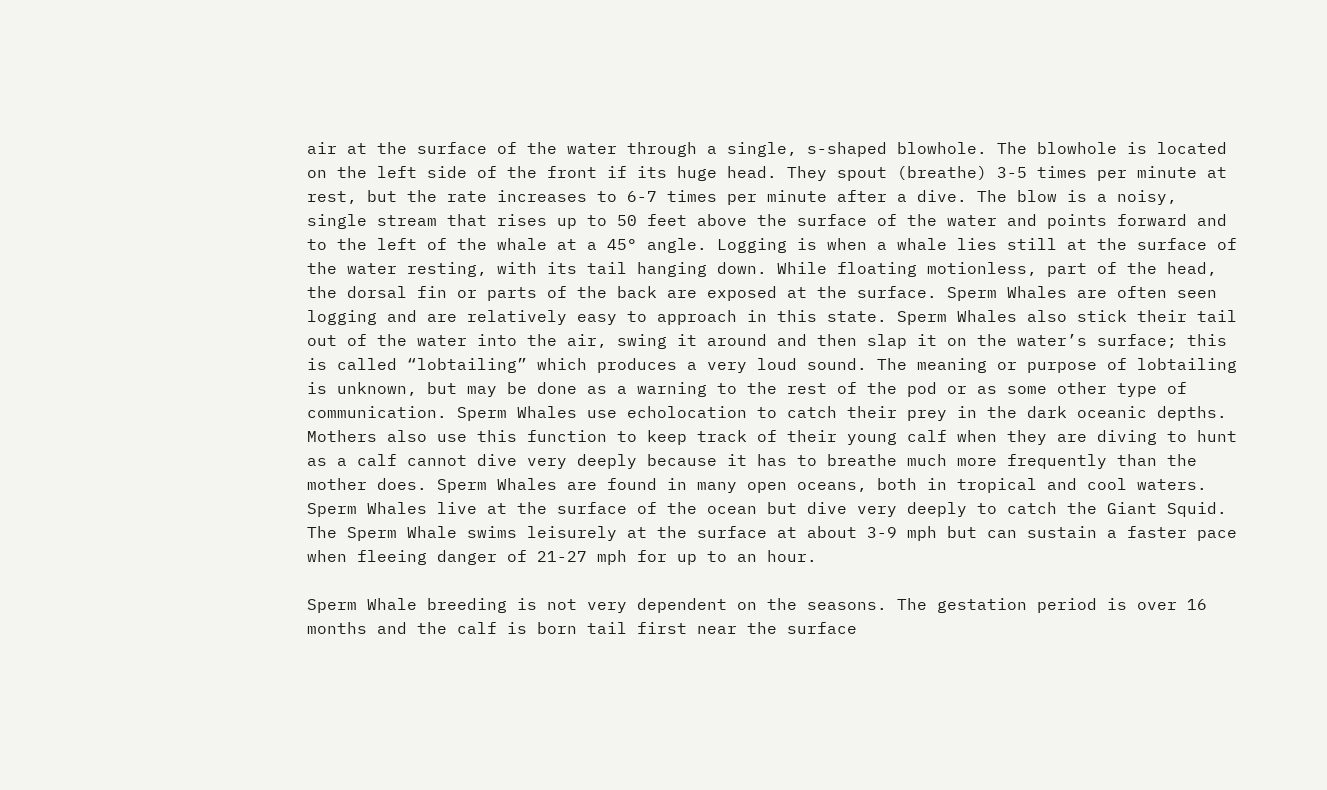air at the surface of the water through a single, s-shaped blowhole. The blowhole is located on the left side of the front if its huge head. They spout (breathe) 3-5 times per minute at rest, but the rate increases to 6-7 times per minute after a dive. The blow is a noisy, single stream that rises up to 50 feet above the surface of the water and points forward and to the left of the whale at a 45° angle. Logging is when a whale lies still at the surface of the water resting, with its tail hanging down. While floating motionless, part of the head, the dorsal fin or parts of the back are exposed at the surface. Sperm Whales are often seen logging and are relatively easy to approach in this state. Sperm Whales also stick their tail out of the water into the air, swing it around and then slap it on the water’s surface; this is called “lobtailing” which produces a very loud sound. The meaning or purpose of lobtailing is unknown, but may be done as a warning to the rest of the pod or as some other type of communication. Sperm Whales use echolocation to catch their prey in the dark oceanic depths. Mothers also use this function to keep track of their young calf when they are diving to hunt as a calf cannot dive very deeply because it has to breathe much more frequently than the mother does. Sperm Whales are found in many open oceans, both in tropical and cool waters. Sperm Whales live at the surface of the ocean but dive very deeply to catch the Giant Squid. The Sperm Whale swims leisurely at the surface at about 3-9 mph but can sustain a faster pace when fleeing danger of 21-27 mph for up to an hour.

Sperm Whale breeding is not very dependent on the seasons. The gestation period is over 16 months and the calf is born tail first near the surface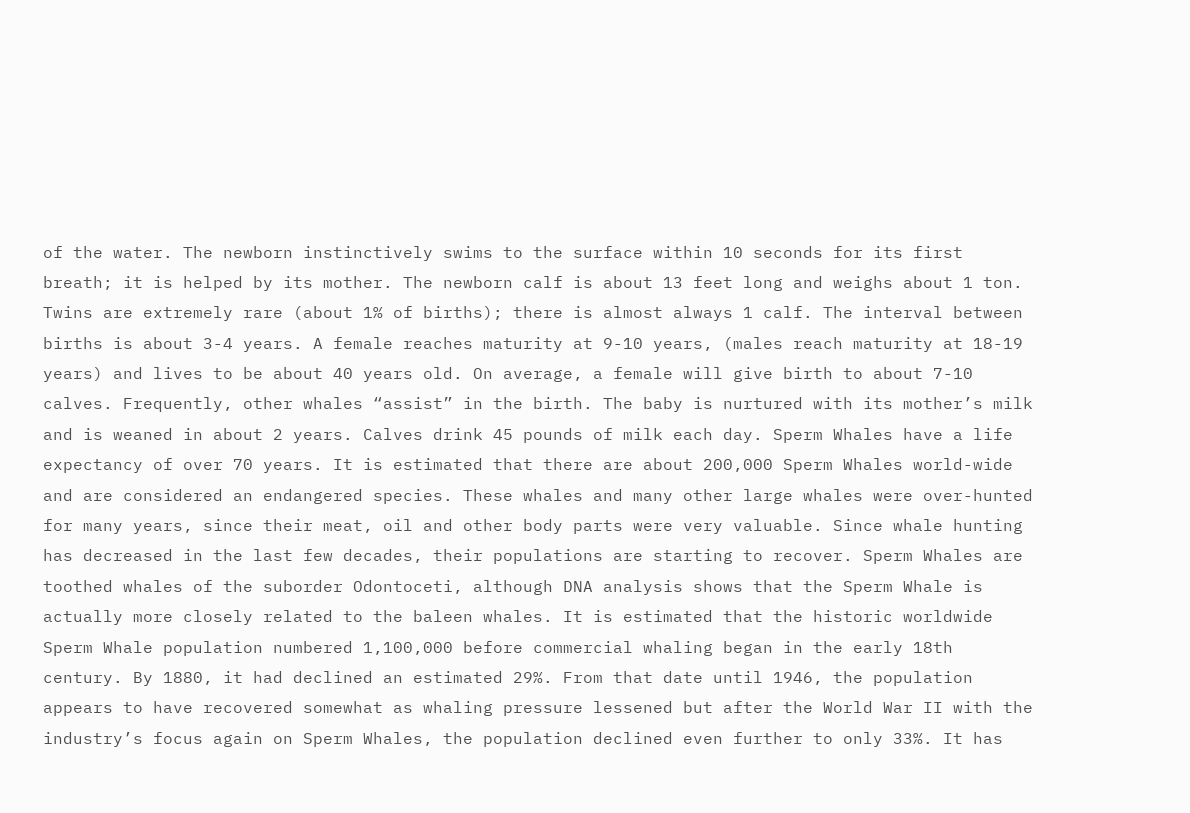of the water. The newborn instinctively swims to the surface within 10 seconds for its first breath; it is helped by its mother. The newborn calf is about 13 feet long and weighs about 1 ton. Twins are extremely rare (about 1% of births); there is almost always 1 calf. The interval between births is about 3-4 years. A female reaches maturity at 9-10 years, (males reach maturity at 18-19 years) and lives to be about 40 years old. On average, a female will give birth to about 7-10 calves. Frequently, other whales “assist” in the birth. The baby is nurtured with its mother’s milk and is weaned in about 2 years. Calves drink 45 pounds of milk each day. Sperm Whales have a life expectancy of over 70 years. It is estimated that there are about 200,000 Sperm Whales world-wide and are considered an endangered species. These whales and many other large whales were over-hunted for many years, since their meat, oil and other body parts were very valuable. Since whale hunting has decreased in the last few decades, their populations are starting to recover. Sperm Whales are toothed whales of the suborder Odontoceti, although DNA analysis shows that the Sperm Whale is actually more closely related to the baleen whales. It is estimated that the historic worldwide Sperm Whale population numbered 1,100,000 before commercial whaling began in the early 18th century. By 1880, it had declined an estimated 29%. From that date until 1946, the population appears to have recovered somewhat as whaling pressure lessened but after the World War II with the industry’s focus again on Sperm Whales, the population declined even further to only 33%. It has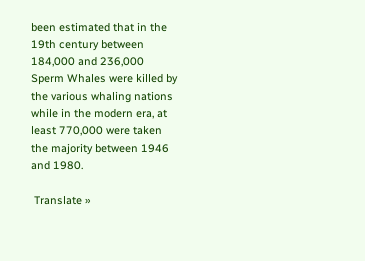been estimated that in the 19th century between 184,000 and 236,000 Sperm Whales were killed by the various whaling nations while in the modern era, at least 770,000 were taken the majority between 1946 and 1980.

 Translate »